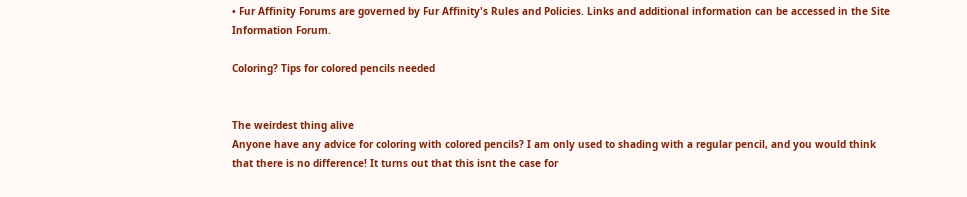• Fur Affinity Forums are governed by Fur Affinity's Rules and Policies. Links and additional information can be accessed in the Site Information Forum.

Coloring? Tips for colored pencils needed


The weirdest thing alive
Anyone have any advice for coloring with colored pencils? I am only used to shading with a regular pencil, and you would think that there is no difference! It turns out that this isnt the case for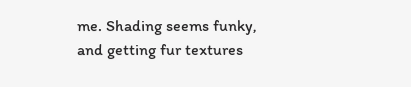me. Shading seems funky, and getting fur textures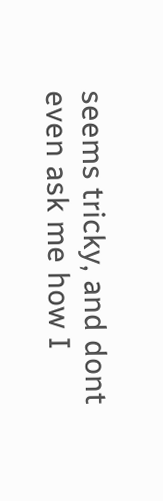seems tricky, and dont even ask me how I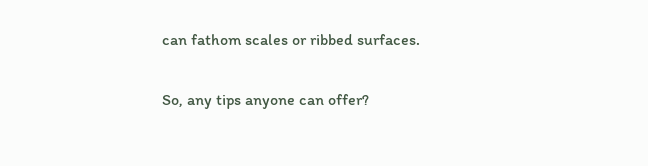can fathom scales or ribbed surfaces.

So, any tips anyone can offer?